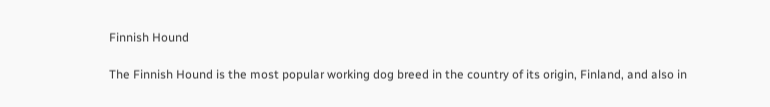Finnish Hound

The Finnish Hound is the most popular working dog breed in the country of its origin, Finland, and also in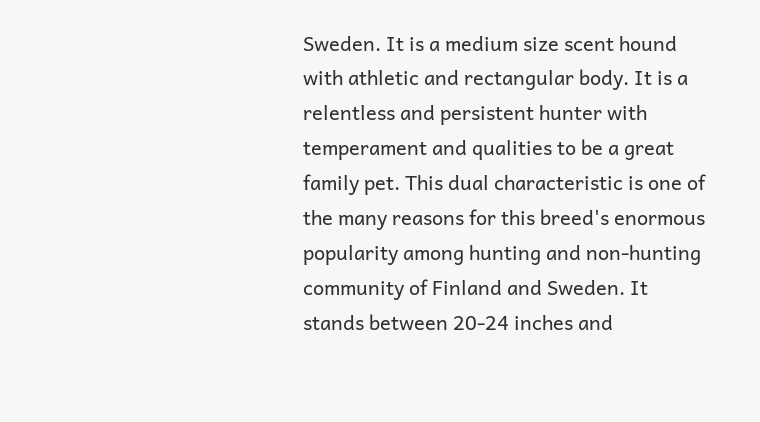Sweden. It is a medium size scent hound with athletic and rectangular body. It is a relentless and persistent hunter with temperament and qualities to be a great family pet. This dual characteristic is one of the many reasons for this breed's enormous popularity among hunting and non-hunting community of Finland and Sweden. It stands between 20-24 inches and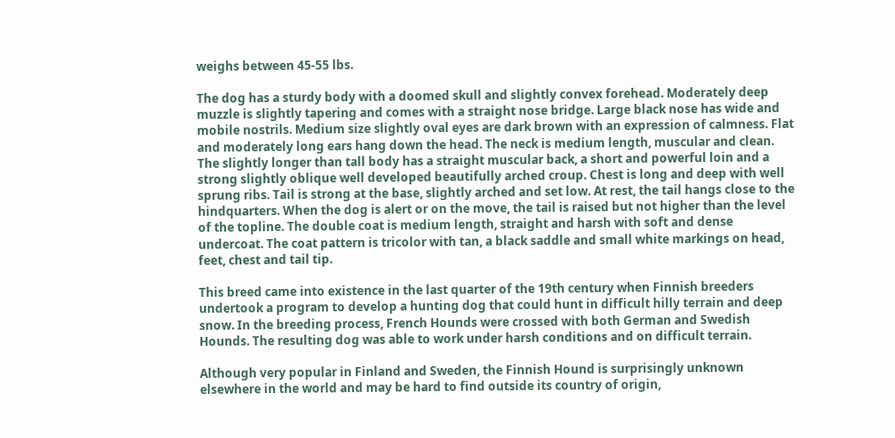weighs between 45-55 lbs.

The dog has a sturdy body with a doomed skull and slightly convex forehead. Moderately deep muzzle is slightly tapering and comes with a straight nose bridge. Large black nose has wide and mobile nostrils. Medium size slightly oval eyes are dark brown with an expression of calmness. Flat and moderately long ears hang down the head. The neck is medium length, muscular and clean. The slightly longer than tall body has a straight muscular back, a short and powerful loin and a strong slightly oblique well developed beautifully arched croup. Chest is long and deep with well sprung ribs. Tail is strong at the base, slightly arched and set low. At rest, the tail hangs close to the hindquarters. When the dog is alert or on the move, the tail is raised but not higher than the level of the topline. The double coat is medium length, straight and harsh with soft and dense undercoat. The coat pattern is tricolor with tan, a black saddle and small white markings on head, feet, chest and tail tip.

This breed came into existence in the last quarter of the 19th century when Finnish breeders undertook a program to develop a hunting dog that could hunt in difficult hilly terrain and deep snow. In the breeding process, French Hounds were crossed with both German and Swedish Hounds. The resulting dog was able to work under harsh conditions and on difficult terrain.

Although very popular in Finland and Sweden, the Finnish Hound is surprisingly unknown elsewhere in the world and may be hard to find outside its country of origin,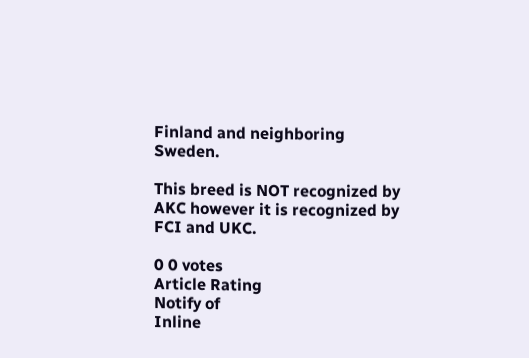Finland and neighboring Sweden.

This breed is NOT recognized by AKC however it is recognized by FCI and UKC.

0 0 votes
Article Rating
Notify of
Inline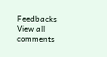Feedbacks
View all comments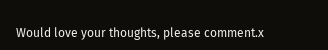Would love your thoughts, please comment.x